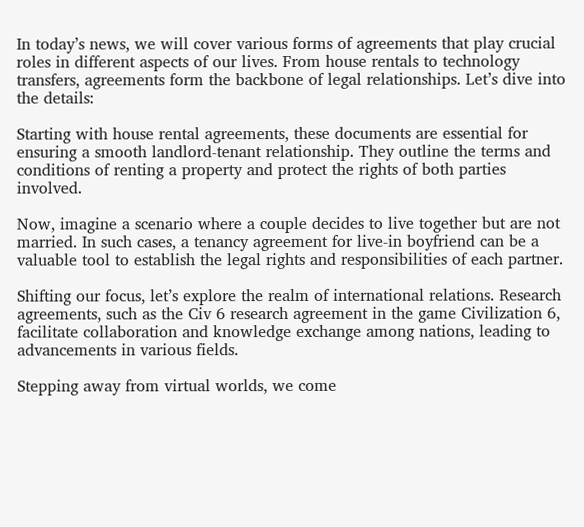In today’s news, we will cover various forms of agreements that play crucial roles in different aspects of our lives. From house rentals to technology transfers, agreements form the backbone of legal relationships. Let’s dive into the details:

Starting with house rental agreements, these documents are essential for ensuring a smooth landlord-tenant relationship. They outline the terms and conditions of renting a property and protect the rights of both parties involved.

Now, imagine a scenario where a couple decides to live together but are not married. In such cases, a tenancy agreement for live-in boyfriend can be a valuable tool to establish the legal rights and responsibilities of each partner.

Shifting our focus, let’s explore the realm of international relations. Research agreements, such as the Civ 6 research agreement in the game Civilization 6, facilitate collaboration and knowledge exchange among nations, leading to advancements in various fields.

Stepping away from virtual worlds, we come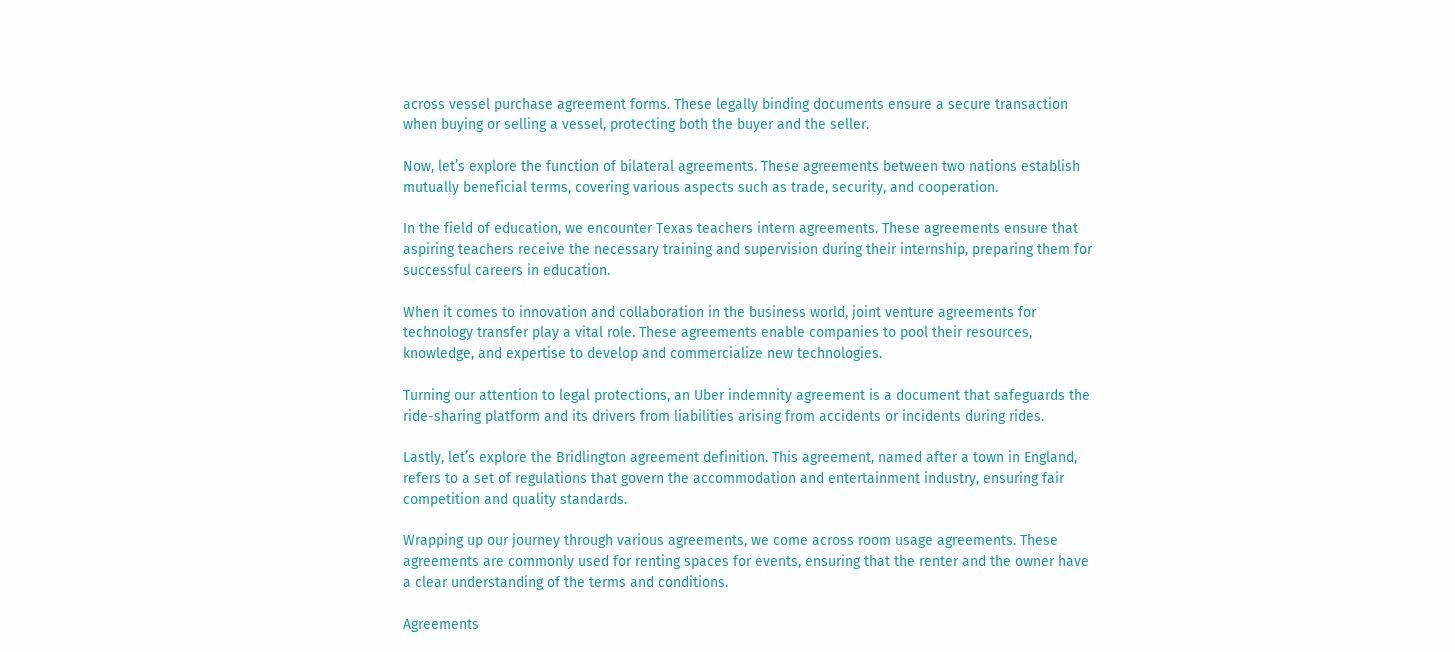across vessel purchase agreement forms. These legally binding documents ensure a secure transaction when buying or selling a vessel, protecting both the buyer and the seller.

Now, let’s explore the function of bilateral agreements. These agreements between two nations establish mutually beneficial terms, covering various aspects such as trade, security, and cooperation.

In the field of education, we encounter Texas teachers intern agreements. These agreements ensure that aspiring teachers receive the necessary training and supervision during their internship, preparing them for successful careers in education.

When it comes to innovation and collaboration in the business world, joint venture agreements for technology transfer play a vital role. These agreements enable companies to pool their resources, knowledge, and expertise to develop and commercialize new technologies.

Turning our attention to legal protections, an Uber indemnity agreement is a document that safeguards the ride-sharing platform and its drivers from liabilities arising from accidents or incidents during rides.

Lastly, let’s explore the Bridlington agreement definition. This agreement, named after a town in England, refers to a set of regulations that govern the accommodation and entertainment industry, ensuring fair competition and quality standards.

Wrapping up our journey through various agreements, we come across room usage agreements. These agreements are commonly used for renting spaces for events, ensuring that the renter and the owner have a clear understanding of the terms and conditions.

Agreements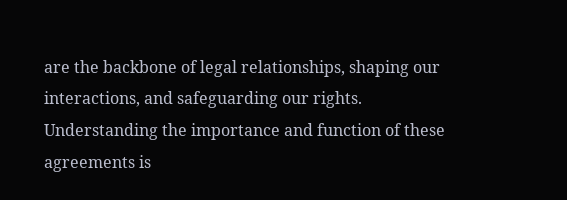are the backbone of legal relationships, shaping our interactions, and safeguarding our rights. Understanding the importance and function of these agreements is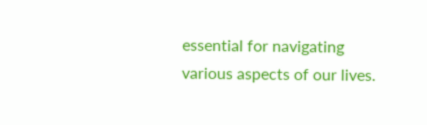essential for navigating various aspects of our lives.